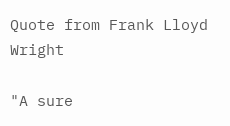Quote from Frank Lloyd Wright

"A sure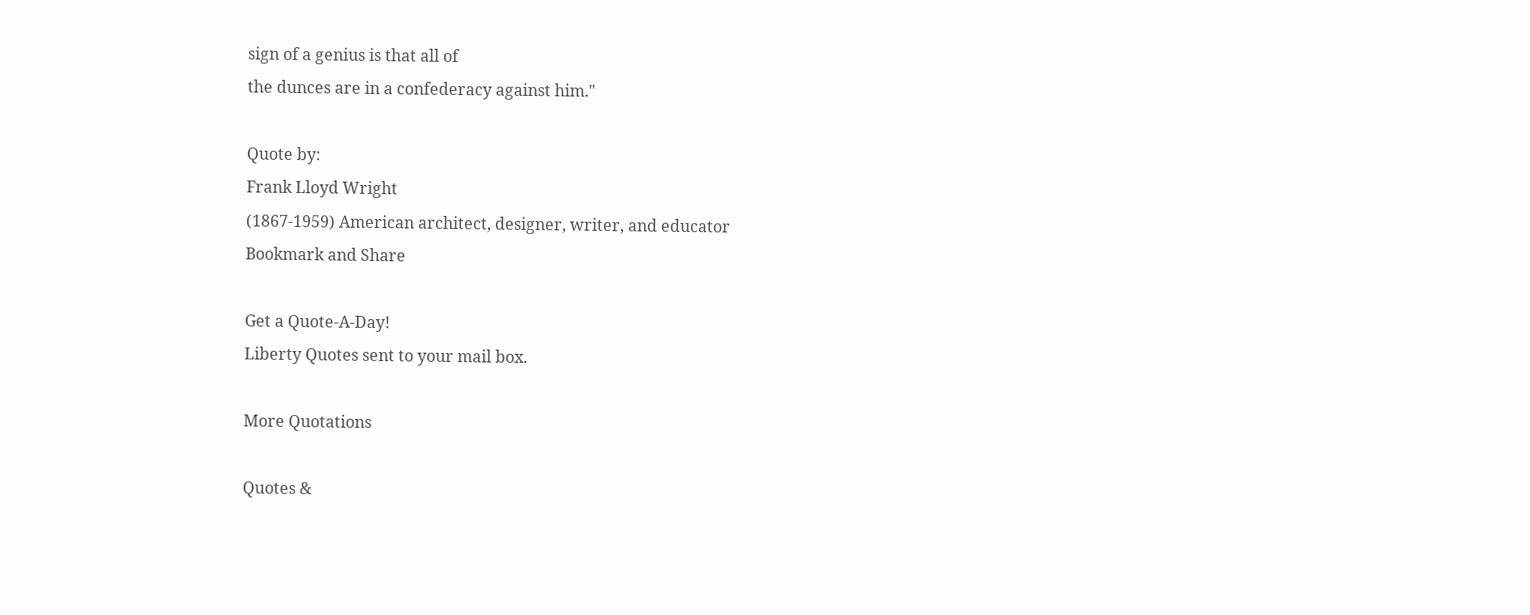sign of a genius is that all of
the dunces are in a confederacy against him."

Quote by:
Frank Lloyd Wright
(1867-1959) American architect, designer, writer, and educator
Bookmark and Share

Get a Quote-A-Day!
Liberty Quotes sent to your mail box.

More Quotations

Quotes &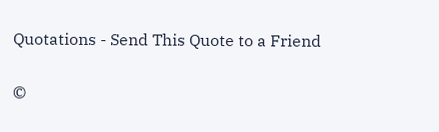Quotations - Send This Quote to a Friend

©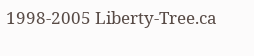1998-2005 Liberty-Tree.ca